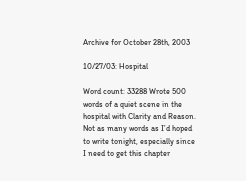Archive for October 28th, 2003

10/27/03: Hospital

Word count: 33288 Wrote 500 words of a quiet scene in the hospital with Clarity and Reason. Not as many words as I’d hoped to write tonight, especially since I need to get this chapter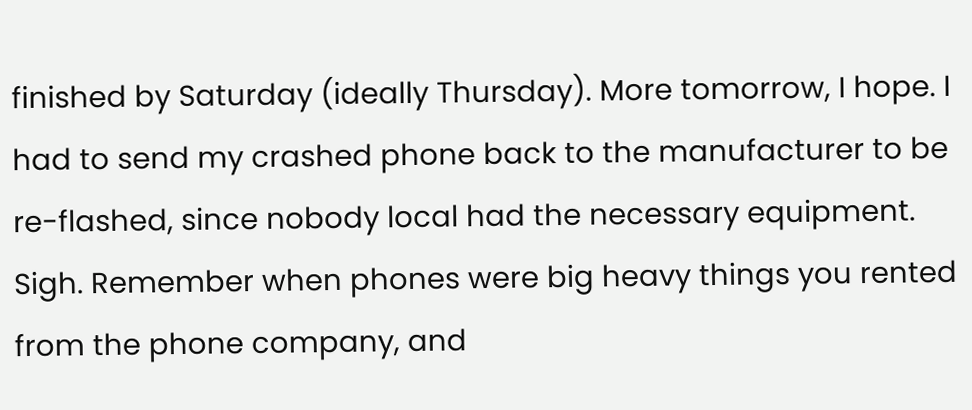finished by Saturday (ideally Thursday). More tomorrow, I hope. I had to send my crashed phone back to the manufacturer to be re-flashed, since nobody local had the necessary equipment. Sigh. Remember when phones were big heavy things you rented from the phone company, and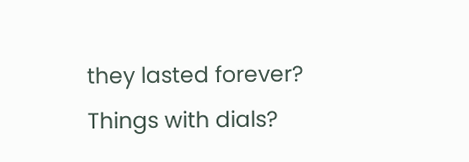they lasted forever? Things with dials?